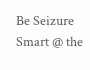Be Seizure Smart @ the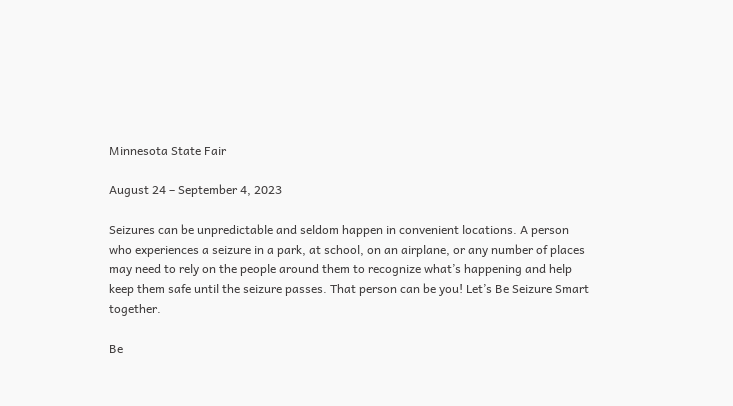Minnesota State Fair

August 24 – September 4, 2023

Seizures can be unpredictable and seldom happen in convenient locations. A person who experiences a seizure in a park, at school, on an airplane, or any number of places may need to rely on the people around them to recognize what’s happening and help keep them safe until the seizure passes. That person can be you! Let’s Be Seizure Smart together.

Be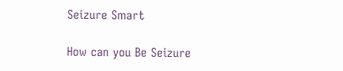Seizure Smart

How can you Be Seizure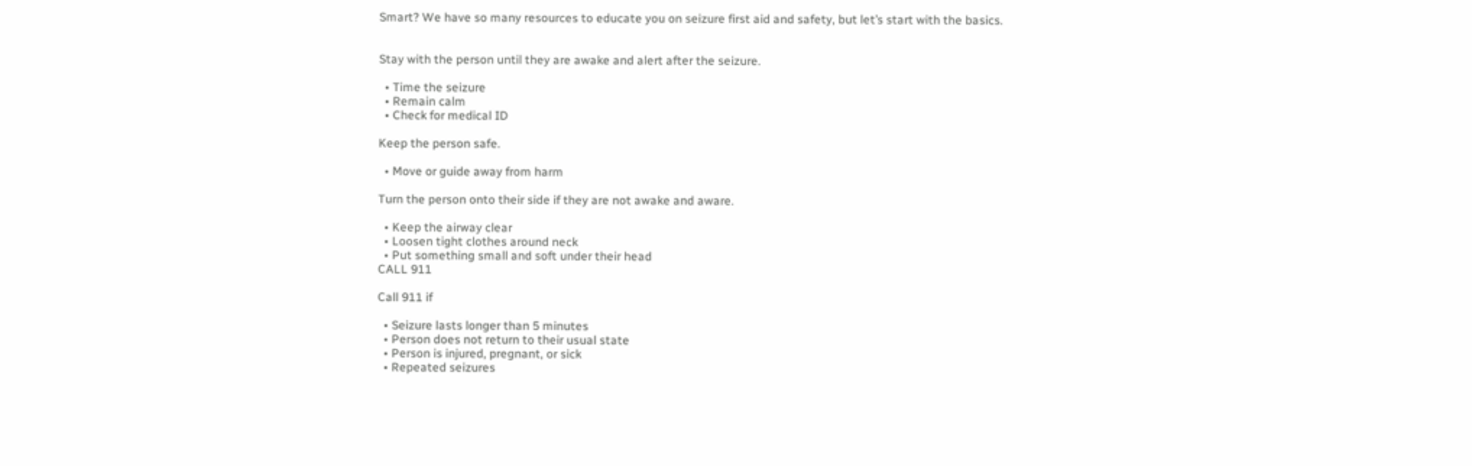Smart? We have so many resources to educate you on seizure first aid and safety, but let’s start with the basics.


Stay with the person until they are awake and alert after the seizure.

  • Time the seizure
  • Remain calm
  • Check for medical ID

Keep the person safe.

  • Move or guide away from harm

Turn the person onto their side if they are not awake and aware.

  • Keep the airway clear
  • Loosen tight clothes around neck
  • Put something small and soft under their head
CALL 911

Call 911 if

  • Seizure lasts longer than 5 minutes
  • Person does not return to their usual state
  • Person is injured, pregnant, or sick
  • Repeated seizures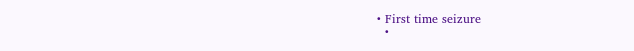• First time seizure
  •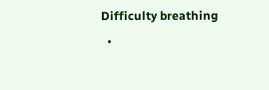Difficulty breathing
  •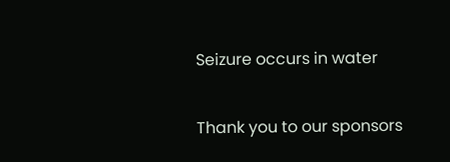Seizure occurs in water

Thank you to our sponsors